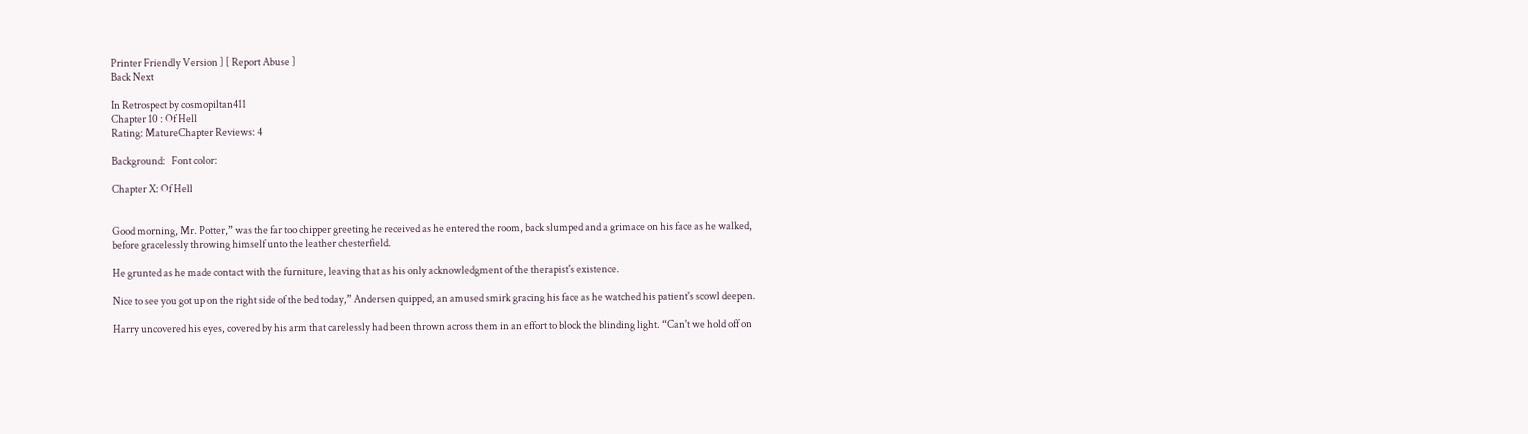Printer Friendly Version ] [ Report Abuse ]
Back Next

In Retrospect by cosmopiltan411
Chapter 10 : Of Hell
Rating: MatureChapter Reviews: 4

Background:   Font color:

Chapter X: Of Hell


Good morning, Mr. Potter,” was the far too chipper greeting he received as he entered the room, back slumped and a grimace on his face as he walked, before gracelessly throwing himself unto the leather chesterfield.

He grunted as he made contact with the furniture, leaving that as his only acknowledgment of the therapist's existence.

Nice to see you got up on the right side of the bed today,” Andersen quipped, an amused smirk gracing his face as he watched his patient's scowl deepen.

Harry uncovered his eyes, covered by his arm that carelessly had been thrown across them in an effort to block the blinding light. “Can't we hold off on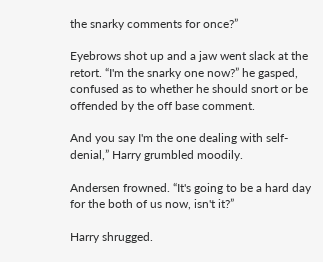the snarky comments for once?”

Eyebrows shot up and a jaw went slack at the retort. “I'm the snarky one now?” he gasped, confused as to whether he should snort or be offended by the off base comment.

And you say I'm the one dealing with self-denial,” Harry grumbled moodily.

Andersen frowned. “It's going to be a hard day for the both of us now, isn't it?”

Harry shrugged.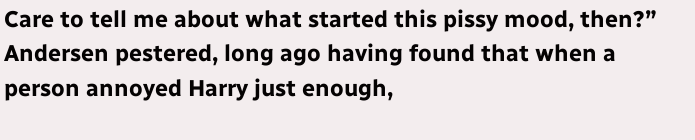Care to tell me about what started this pissy mood, then?” Andersen pestered, long ago having found that when a person annoyed Harry just enough,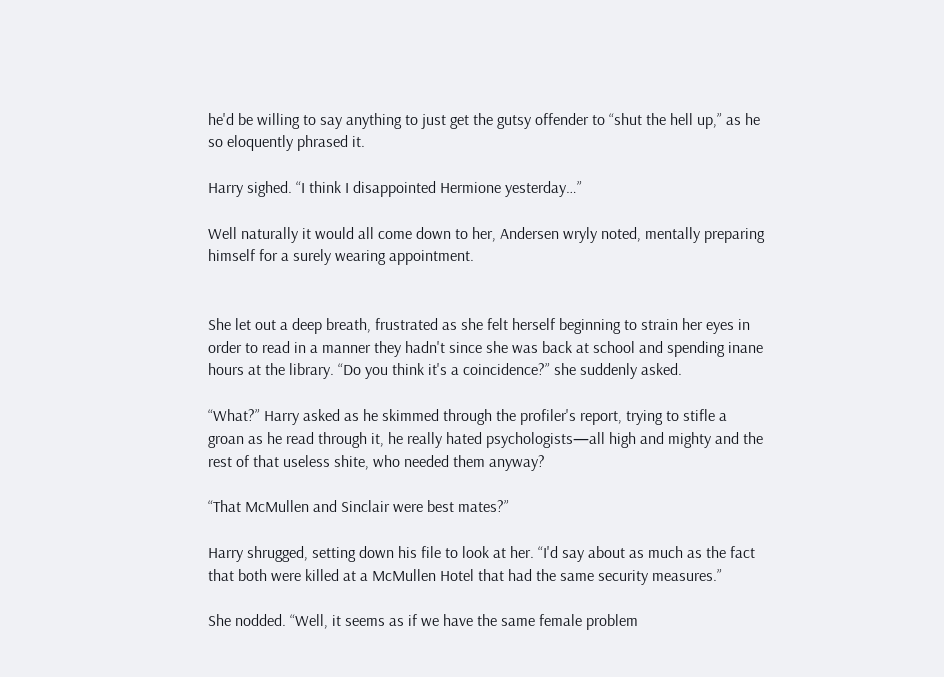he'd be willing to say anything to just get the gutsy offender to “shut the hell up,” as he so eloquently phrased it.

Harry sighed. “I think I disappointed Hermione yesterday…”

Well naturally it would all come down to her, Andersen wryly noted, mentally preparing himself for a surely wearing appointment.


She let out a deep breath, frustrated as she felt herself beginning to strain her eyes in order to read in a manner they hadn't since she was back at school and spending inane hours at the library. “Do you think it's a coincidence?” she suddenly asked.

“What?” Harry asked as he skimmed through the profiler's report, trying to stifle a groan as he read through it, he really hated psychologists—all high and mighty and the rest of that useless shite, who needed them anyway?

“That McMullen and Sinclair were best mates?”

Harry shrugged, setting down his file to look at her. “I'd say about as much as the fact that both were killed at a McMullen Hotel that had the same security measures.”

She nodded. “Well, it seems as if we have the same female problem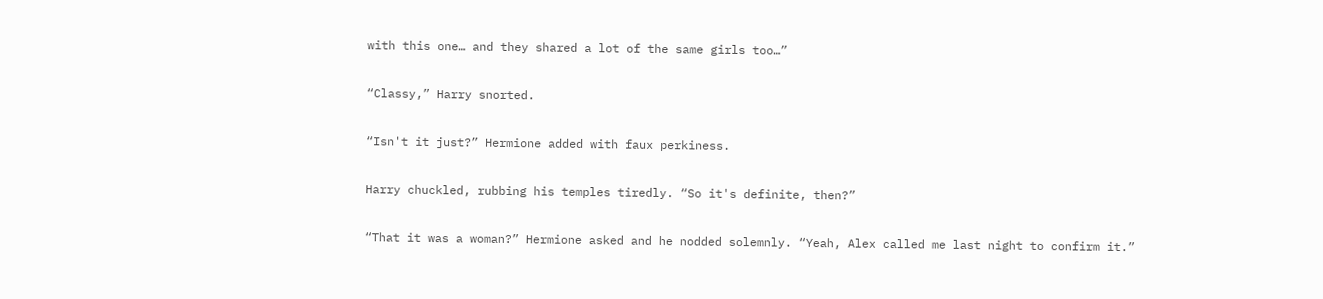with this one… and they shared a lot of the same girls too…”

“Classy,” Harry snorted.

“Isn't it just?” Hermione added with faux perkiness.

Harry chuckled, rubbing his temples tiredly. “So it's definite, then?”

“That it was a woman?” Hermione asked and he nodded solemnly. “Yeah, Alex called me last night to confirm it.”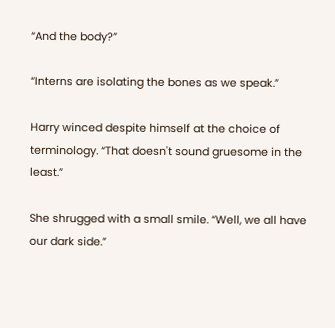“And the body?”

“Interns are isolating the bones as we speak.”

Harry winced despite himself at the choice of terminology. “That doesn't sound gruesome in the least.”

She shrugged with a small smile. “Well, we all have our dark side.”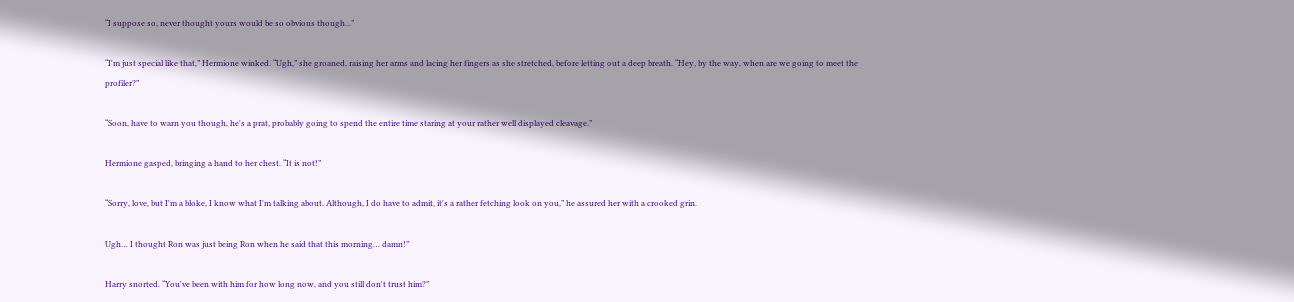“I suppose so, never thought yours would be so obvious though...”

“I'm just special like that,” Hermione winked. “Ugh,” she groaned, raising her arms and lacing her fingers as she stretched, before letting out a deep breath. “Hey, by the way, when are we going to meet the profiler?”

“Soon, have to warn you though, he's a prat, probably going to spend the entire time staring at your rather well displayed cleavage.”

Hermione gasped, bringing a hand to her chest. “It is not!”

“Sorry, love, but I'm a bloke, I know what I'm talking about. Although, I do have to admit, it's a rather fetching look on you,” he assured her with a crooked grin.

Ugh… I thought Ron was just being Ron when he said that this morning… damn!”

Harry snorted. “You've been with him for how long now, and you still don't trust him?”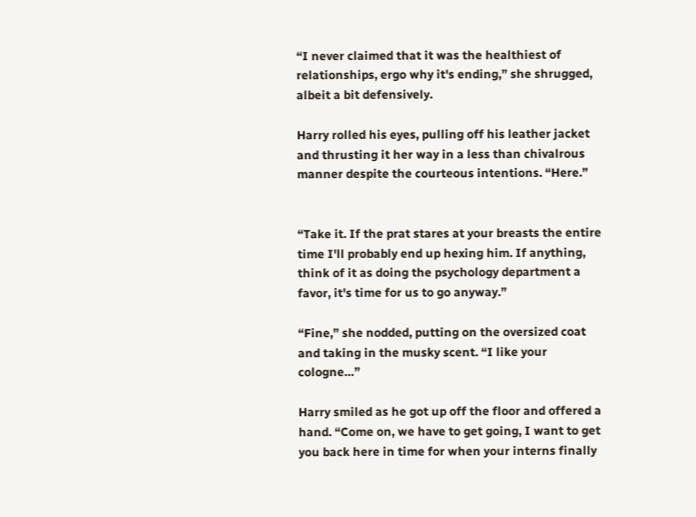“I never claimed that it was the healthiest of relationships, ergo why it's ending,” she shrugged, albeit a bit defensively.

Harry rolled his eyes, pulling off his leather jacket and thrusting it her way in a less than chivalrous manner despite the courteous intentions. “Here.”


“Take it. If the prat stares at your breasts the entire time I'll probably end up hexing him. If anything, think of it as doing the psychology department a favor, it's time for us to go anyway.”

“Fine,” she nodded, putting on the oversized coat and taking in the musky scent. “I like your cologne…”

Harry smiled as he got up off the floor and offered a hand. “Come on, we have to get going, I want to get you back here in time for when your interns finally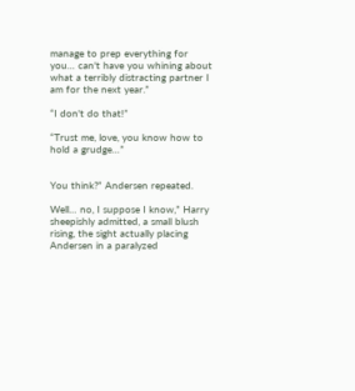manage to prep everything for you… can't have you whining about what a terribly distracting partner I am for the next year.”

“I don't do that!”

“Trust me, love, you know how to hold a grudge…”


You think?” Andersen repeated.

Well… no, I suppose I know,” Harry sheepishly admitted, a small blush rising, the sight actually placing Andersen in a paralyzed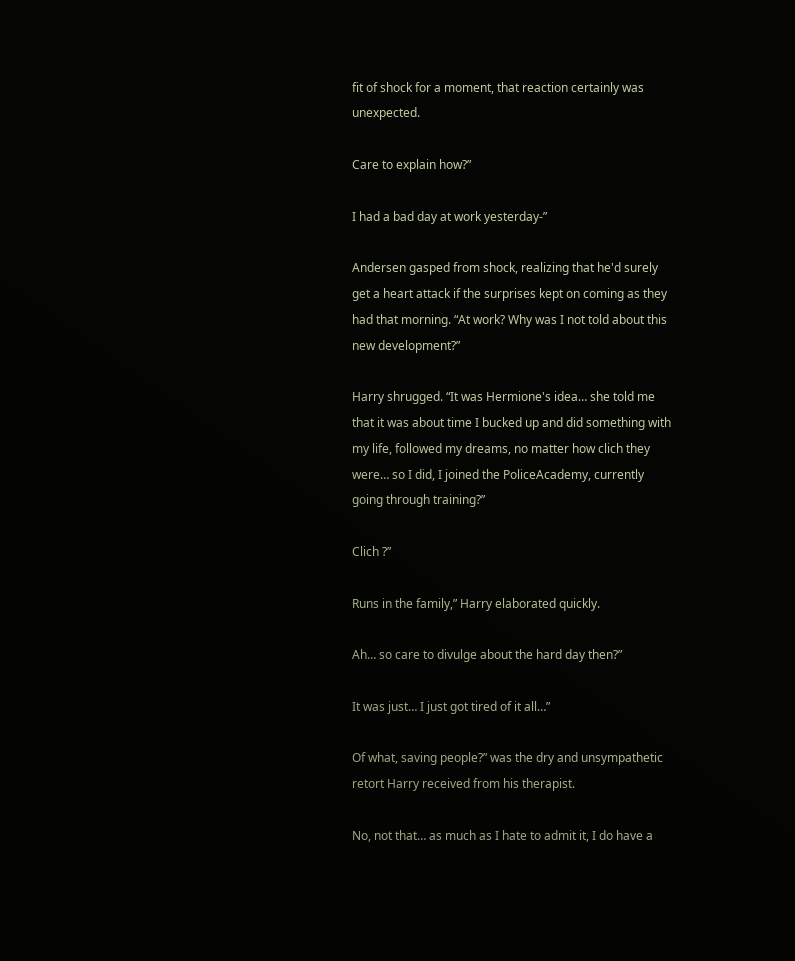fit of shock for a moment, that reaction certainly was unexpected.

Care to explain how?”

I had a bad day at work yesterday-”

Andersen gasped from shock, realizing that he'd surely get a heart attack if the surprises kept on coming as they had that morning. “At work? Why was I not told about this new development?”

Harry shrugged. “It was Hermione's idea… she told me that it was about time I bucked up and did something with my life, followed my dreams, no matter how clich they were… so I did, I joined the PoliceAcademy, currently going through training?”

Clich ?”

Runs in the family,” Harry elaborated quickly.

Ah… so care to divulge about the hard day then?”

It was just… I just got tired of it all…”

Of what, saving people?” was the dry and unsympathetic retort Harry received from his therapist.

No, not that… as much as I hate to admit it, I do have a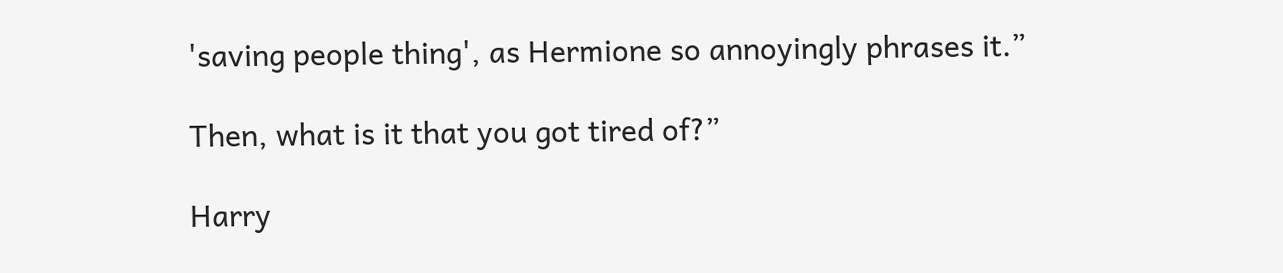'saving people thing', as Hermione so annoyingly phrases it.”

Then, what is it that you got tired of?”

Harry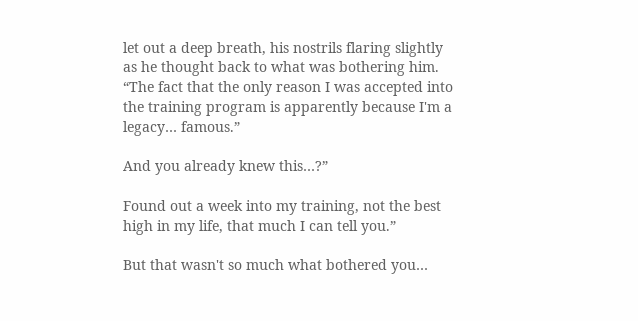let out a deep breath, his nostrils flaring slightly as he thought back to what was bothering him. “The fact that the only reason I was accepted into the training program is apparently because I'm a legacy… famous.”

And you already knew this…?”

Found out a week into my training, not the best high in my life, that much I can tell you.”

But that wasn't so much what bothered you…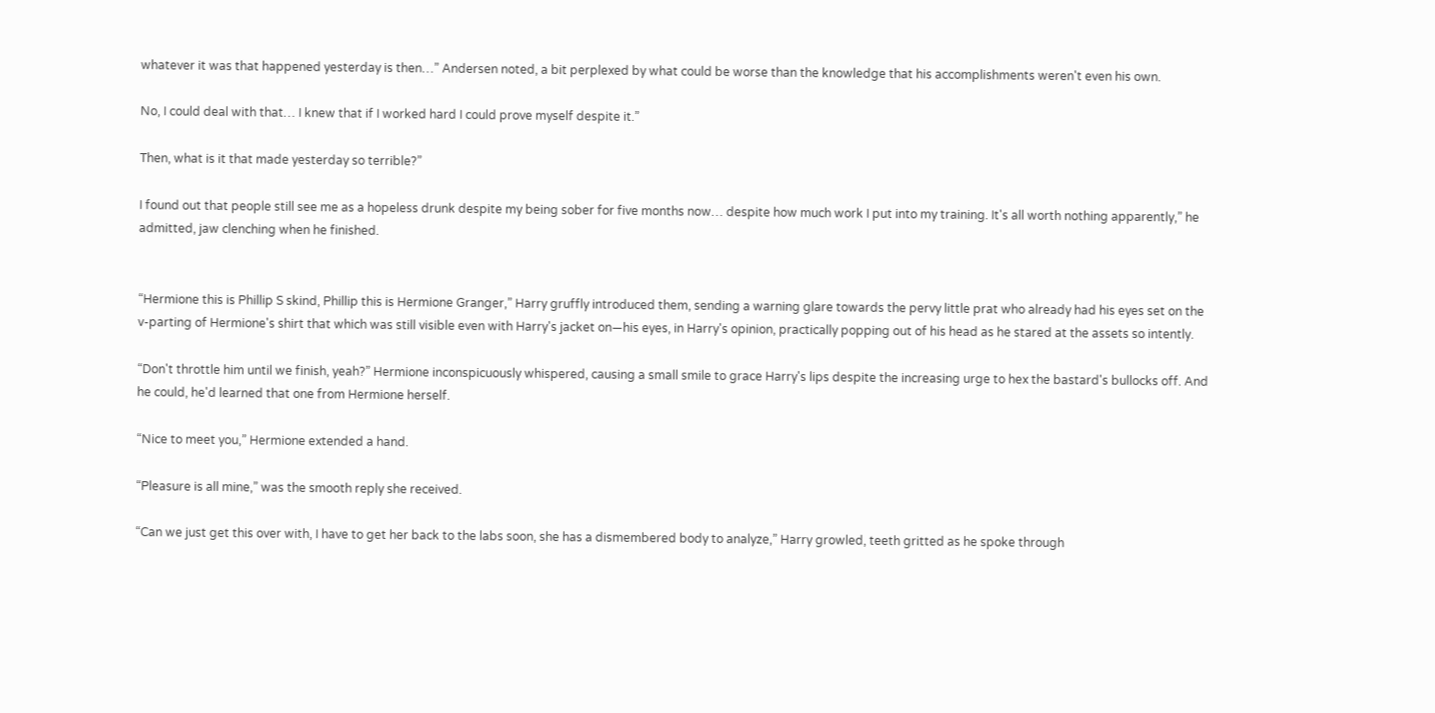whatever it was that happened yesterday is then…” Andersen noted, a bit perplexed by what could be worse than the knowledge that his accomplishments weren't even his own.

No, I could deal with that… I knew that if I worked hard I could prove myself despite it.”

Then, what is it that made yesterday so terrible?”

I found out that people still see me as a hopeless drunk despite my being sober for five months now… despite how much work I put into my training. It's all worth nothing apparently,” he admitted, jaw clenching when he finished.


“Hermione this is Phillip S skind, Phillip this is Hermione Granger,” Harry gruffly introduced them, sending a warning glare towards the pervy little prat who already had his eyes set on the v-parting of Hermione's shirt that which was still visible even with Harry's jacket on—his eyes, in Harry's opinion, practically popping out of his head as he stared at the assets so intently.

“Don't throttle him until we finish, yeah?” Hermione inconspicuously whispered, causing a small smile to grace Harry's lips despite the increasing urge to hex the bastard's bullocks off. And he could, he'd learned that one from Hermione herself.

“Nice to meet you,” Hermione extended a hand.

“Pleasure is all mine,” was the smooth reply she received.

“Can we just get this over with, I have to get her back to the labs soon, she has a dismembered body to analyze,” Harry growled, teeth gritted as he spoke through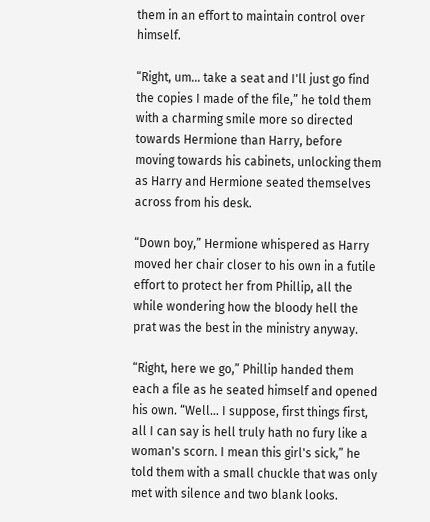them in an effort to maintain control over himself.

“Right, um… take a seat and I'll just go find the copies I made of the file,” he told them with a charming smile more so directed towards Hermione than Harry, before moving towards his cabinets, unlocking them as Harry and Hermione seated themselves across from his desk.

“Down boy,” Hermione whispered as Harry moved her chair closer to his own in a futile effort to protect her from Phillip, all the while wondering how the bloody hell the prat was the best in the ministry anyway.

“Right, here we go,” Phillip handed them each a file as he seated himself and opened his own. “Well… I suppose, first things first, all I can say is hell truly hath no fury like a woman's scorn. I mean this girl's sick,” he told them with a small chuckle that was only met with silence and two blank looks.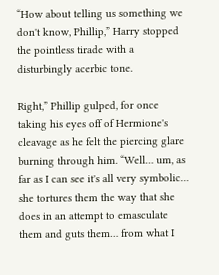“How about telling us something we don't know, Phillip,” Harry stopped the pointless tirade with a disturbingly acerbic tone.

Right,” Phillip gulped, for once taking his eyes off of Hermione's cleavage as he felt the piercing glare burning through him. “Well… um, as far as I can see it's all very symbolic… she tortures them the way that she does in an attempt to emasculate them and guts them… from what I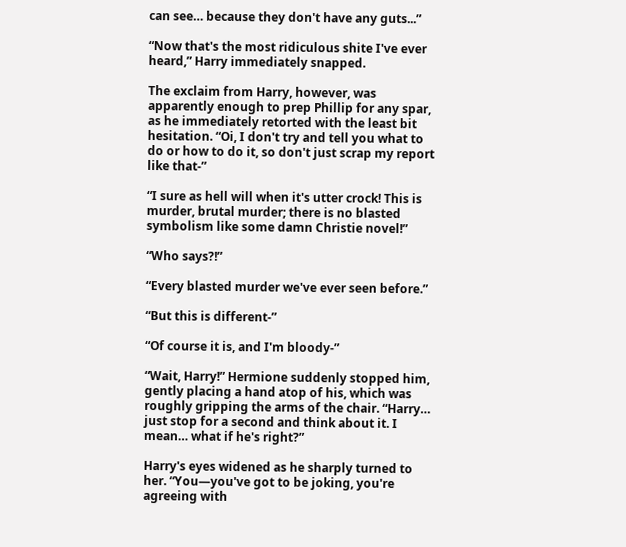can see… because they don't have any guts...”

“Now that's the most ridiculous shite I've ever heard,” Harry immediately snapped.

The exclaim from Harry, however, was apparently enough to prep Phillip for any spar, as he immediately retorted with the least bit hesitation. “Oi, I don't try and tell you what to do or how to do it, so don't just scrap my report like that-”

“I sure as hell will when it's utter crock! This is murder, brutal murder; there is no blasted symbolism like some damn Christie novel!”

“Who says?!”

“Every blasted murder we've ever seen before.”

“But this is different-”

“Of course it is, and I'm bloody-”

“Wait, Harry!” Hermione suddenly stopped him, gently placing a hand atop of his, which was roughly gripping the arms of the chair. “Harry… just stop for a second and think about it. I mean… what if he's right?”

Harry's eyes widened as he sharply turned to her. “You—you've got to be joking, you're agreeing with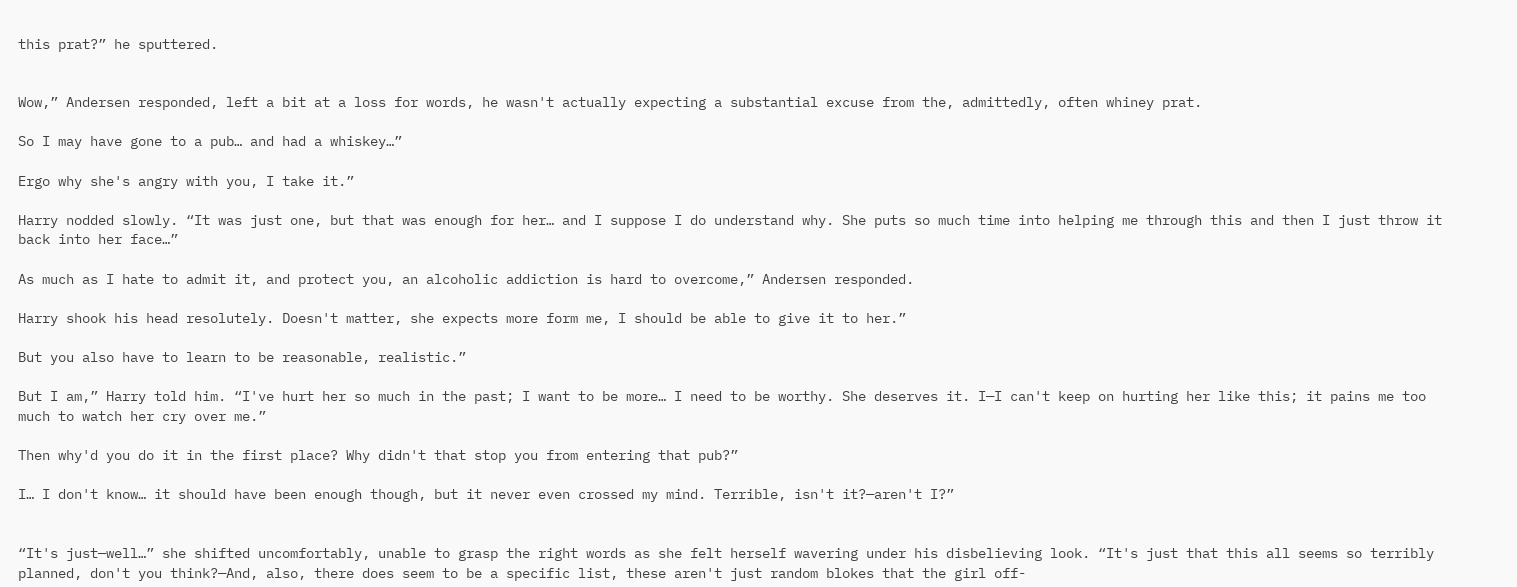this prat?” he sputtered.


Wow,” Andersen responded, left a bit at a loss for words, he wasn't actually expecting a substantial excuse from the, admittedly, often whiney prat.

So I may have gone to a pub… and had a whiskey…”

Ergo why she's angry with you, I take it.”

Harry nodded slowly. “It was just one, but that was enough for her… and I suppose I do understand why. She puts so much time into helping me through this and then I just throw it back into her face…”

As much as I hate to admit it, and protect you, an alcoholic addiction is hard to overcome,” Andersen responded.

Harry shook his head resolutely. Doesn't matter, she expects more form me, I should be able to give it to her.”

But you also have to learn to be reasonable, realistic.”

But I am,” Harry told him. “I've hurt her so much in the past; I want to be more… I need to be worthy. She deserves it. I—I can't keep on hurting her like this; it pains me too much to watch her cry over me.”

Then why'd you do it in the first place? Why didn't that stop you from entering that pub?”

I… I don't know… it should have been enough though, but it never even crossed my mind. Terrible, isn't it?—aren't I?”


“It's just—well…” she shifted uncomfortably, unable to grasp the right words as she felt herself wavering under his disbelieving look. “It's just that this all seems so terribly planned, don't you think?—And, also, there does seem to be a specific list, these aren't just random blokes that the girl off-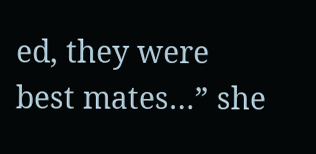ed, they were best mates…” she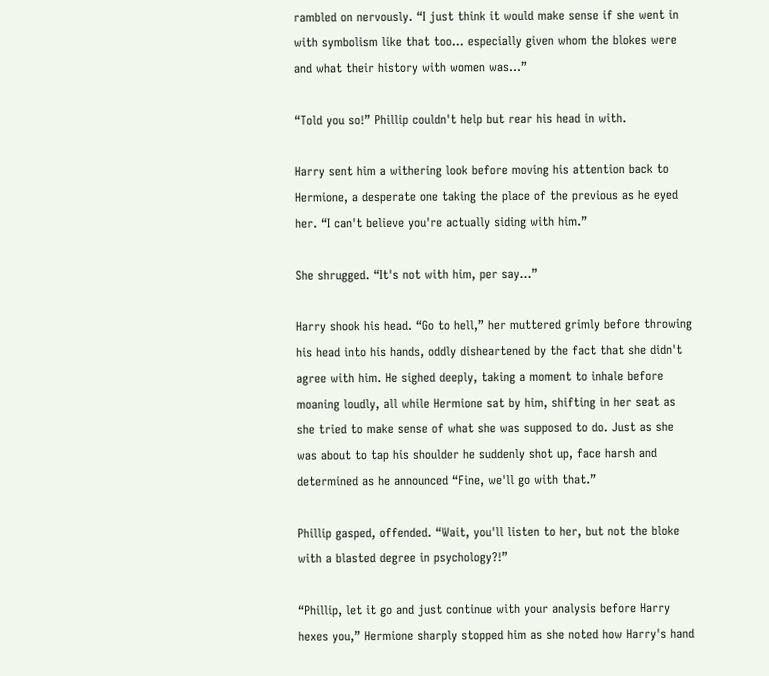rambled on nervously. “I just think it would make sense if she went in with symbolism like that too… especially given whom the blokes were and what their history with women was…”

“Told you so!” Phillip couldn't help but rear his head in with.

Harry sent him a withering look before moving his attention back to Hermione, a desperate one taking the place of the previous as he eyed her. “I can't believe you're actually siding with him.”

She shrugged. “It's not with him, per say…”

Harry shook his head. “Go to hell,” her muttered grimly before throwing his head into his hands, oddly disheartened by the fact that she didn't agree with him. He sighed deeply, taking a moment to inhale before moaning loudly, all while Hermione sat by him, shifting in her seat as she tried to make sense of what she was supposed to do. Just as she was about to tap his shoulder he suddenly shot up, face harsh and determined as he announced “Fine, we'll go with that.”

Phillip gasped, offended. “Wait, you'll listen to her, but not the bloke with a blasted degree in psychology?!”

“Phillip, let it go and just continue with your analysis before Harry hexes you,” Hermione sharply stopped him as she noted how Harry's hand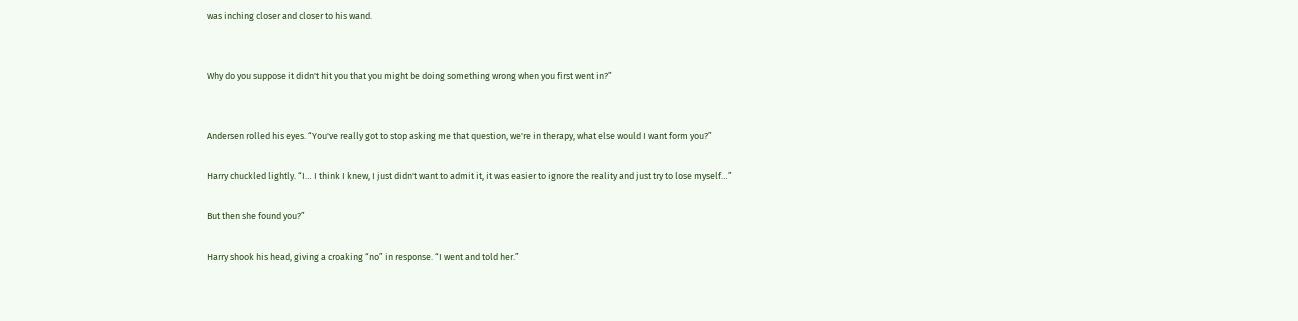was inching closer and closer to his wand.


Why do you suppose it didn't hit you that you might be doing something wrong when you first went in?”


Andersen rolled his eyes. “You've really got to stop asking me that question, we're in therapy, what else would I want form you?”

Harry chuckled lightly. “I… I think I knew, I just didn't want to admit it, it was easier to ignore the reality and just try to lose myself…”

But then she found you?”

Harry shook his head, giving a croaking “no” in response. “I went and told her.”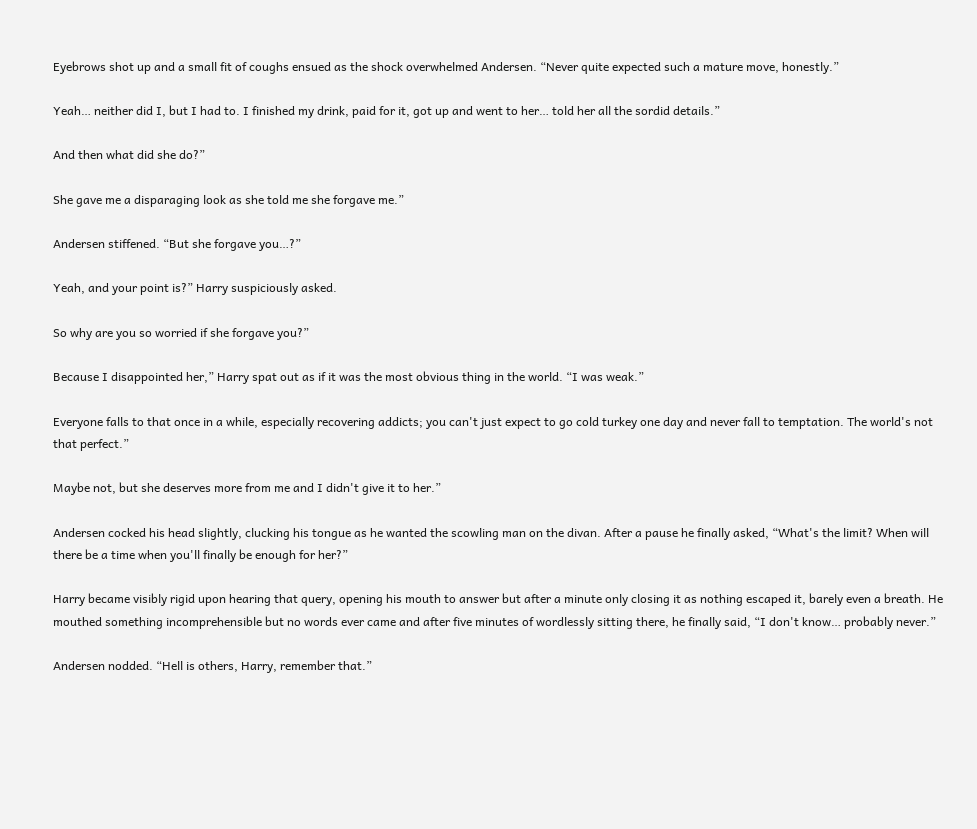Eyebrows shot up and a small fit of coughs ensued as the shock overwhelmed Andersen. “Never quite expected such a mature move, honestly.”

Yeah… neither did I, but I had to. I finished my drink, paid for it, got up and went to her… told her all the sordid details.”

And then what did she do?”

She gave me a disparaging look as she told me she forgave me.”

Andersen stiffened. “But she forgave you…?”

Yeah, and your point is?” Harry suspiciously asked.

So why are you so worried if she forgave you?”

Because I disappointed her,” Harry spat out as if it was the most obvious thing in the world. “I was weak.”

Everyone falls to that once in a while, especially recovering addicts; you can't just expect to go cold turkey one day and never fall to temptation. The world's not that perfect.”

Maybe not, but she deserves more from me and I didn't give it to her.”

Andersen cocked his head slightly, clucking his tongue as he wanted the scowling man on the divan. After a pause he finally asked, “What's the limit? When will there be a time when you'll finally be enough for her?”

Harry became visibly rigid upon hearing that query, opening his mouth to answer but after a minute only closing it as nothing escaped it, barely even a breath. He mouthed something incomprehensible but no words ever came and after five minutes of wordlessly sitting there, he finally said, “I don't know… probably never.”

Andersen nodded. “Hell is others, Harry, remember that.”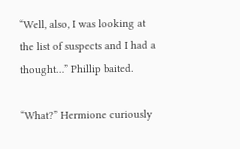“Well, also, I was looking at the list of suspects and I had a thought…” Phillip baited.

“What?” Hermione curiously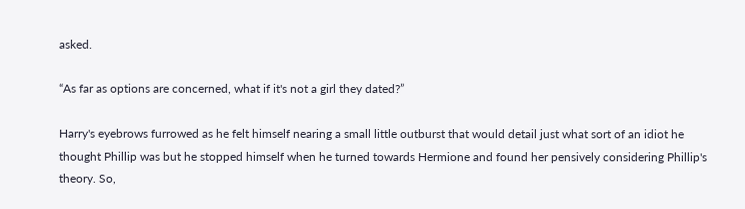asked.

“As far as options are concerned, what if it's not a girl they dated?”

Harry's eyebrows furrowed as he felt himself nearing a small little outburst that would detail just what sort of an idiot he thought Phillip was but he stopped himself when he turned towards Hermione and found her pensively considering Phillip's theory. So,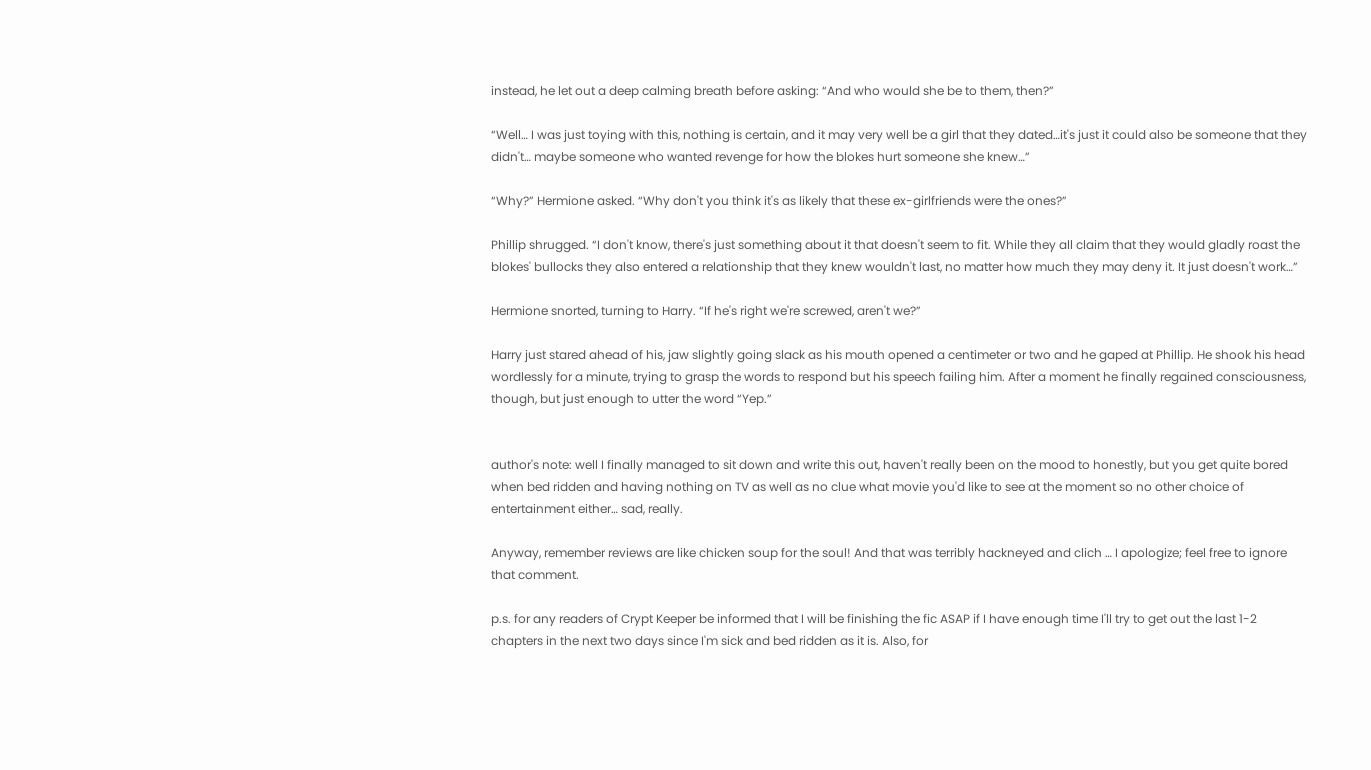instead, he let out a deep calming breath before asking: “And who would she be to them, then?”

“Well… I was just toying with this, nothing is certain, and it may very well be a girl that they dated…it's just it could also be someone that they didn't… maybe someone who wanted revenge for how the blokes hurt someone she knew…”

“Why?” Hermione asked. “Why don't you think it's as likely that these ex-girlfriends were the ones?”

Phillip shrugged. “I don't know, there's just something about it that doesn't seem to fit. While they all claim that they would gladly roast the blokes' bullocks they also entered a relationship that they knew wouldn't last, no matter how much they may deny it. It just doesn't work…”

Hermione snorted, turning to Harry. “If he's right we're screwed, aren't we?”

Harry just stared ahead of his, jaw slightly going slack as his mouth opened a centimeter or two and he gaped at Phillip. He shook his head wordlessly for a minute, trying to grasp the words to respond but his speech failing him. After a moment he finally regained consciousness, though, but just enough to utter the word “Yep.”


author's note: well I finally managed to sit down and write this out, haven't really been on the mood to honestly, but you get quite bored when bed ridden and having nothing on TV as well as no clue what movie you'd like to see at the moment so no other choice of entertainment either… sad, really.

Anyway, remember reviews are like chicken soup for the soul! And that was terribly hackneyed and clich … I apologize; feel free to ignore that comment.

p.s. for any readers of Crypt Keeper be informed that I will be finishing the fic ASAP if I have enough time I'll try to get out the last 1-2 chapters in the next two days since I'm sick and bed ridden as it is. Also, for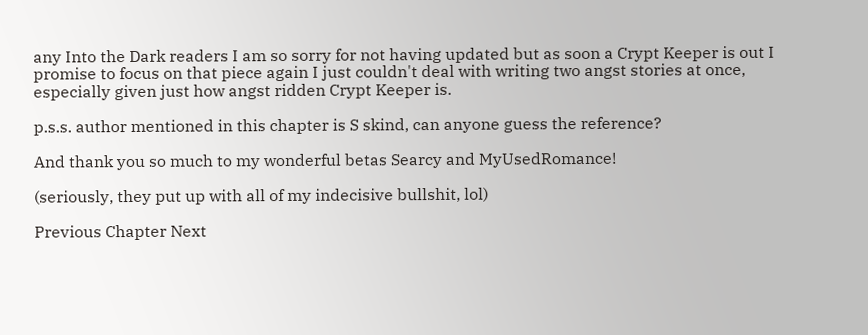any Into the Dark readers I am so sorry for not having updated but as soon a Crypt Keeper is out I promise to focus on that piece again I just couldn't deal with writing two angst stories at once, especially given just how angst ridden Crypt Keeper is.

p.s.s. author mentioned in this chapter is S skind, can anyone guess the reference?

And thank you so much to my wonderful betas Searcy and MyUsedRomance!

(seriously, they put up with all of my indecisive bullshit, lol)

Previous Chapter Next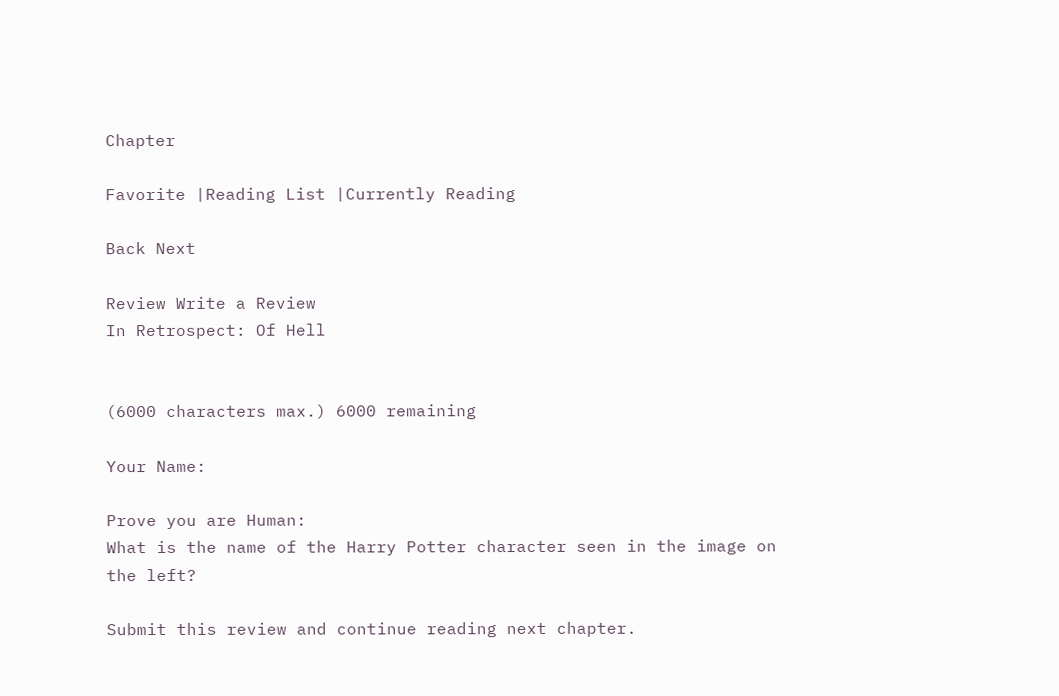Chapter

Favorite |Reading List |Currently Reading

Back Next

Review Write a Review
In Retrospect: Of Hell


(6000 characters max.) 6000 remaining

Your Name:

Prove you are Human:
What is the name of the Harry Potter character seen in the image on the left?

Submit this review and continue reading next chapter.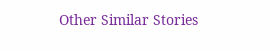Other Similar Stories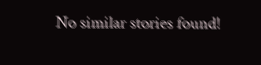No similar stories found!